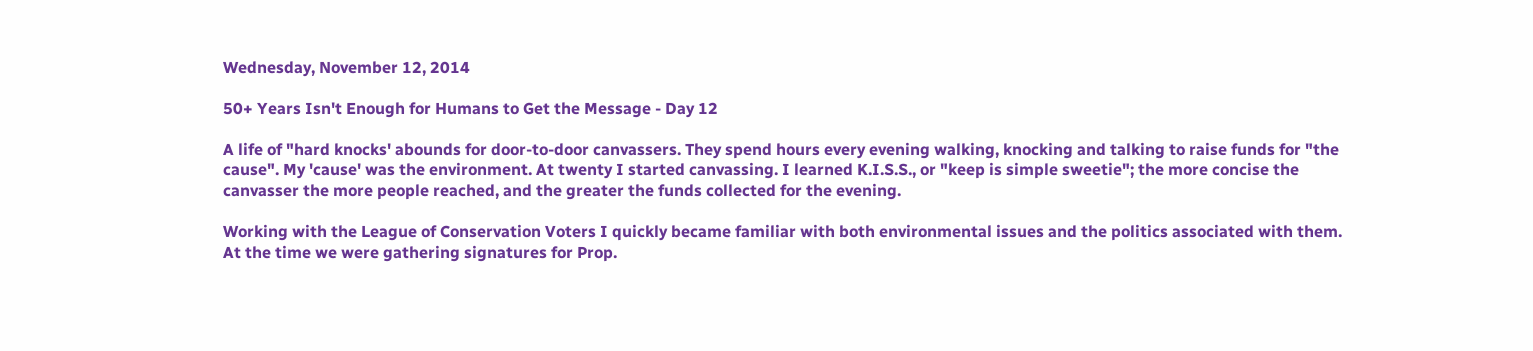Wednesday, November 12, 2014

50+ Years Isn't Enough for Humans to Get the Message - Day 12

A life of "hard knocks' abounds for door-to-door canvassers. They spend hours every evening walking, knocking and talking to raise funds for "the cause". My 'cause' was the environment. At twenty I started canvassing. I learned K.I.S.S., or "keep is simple sweetie"; the more concise the canvasser the more people reached, and the greater the funds collected for the evening.

Working with the League of Conservation Voters I quickly became familiar with both environmental issues and the politics associated with them. At the time we were gathering signatures for Prop.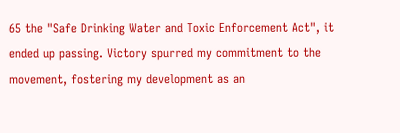65 the "Safe Drinking Water and Toxic Enforcement Act", it ended up passing. Victory spurred my commitment to the movement, fostering my development as an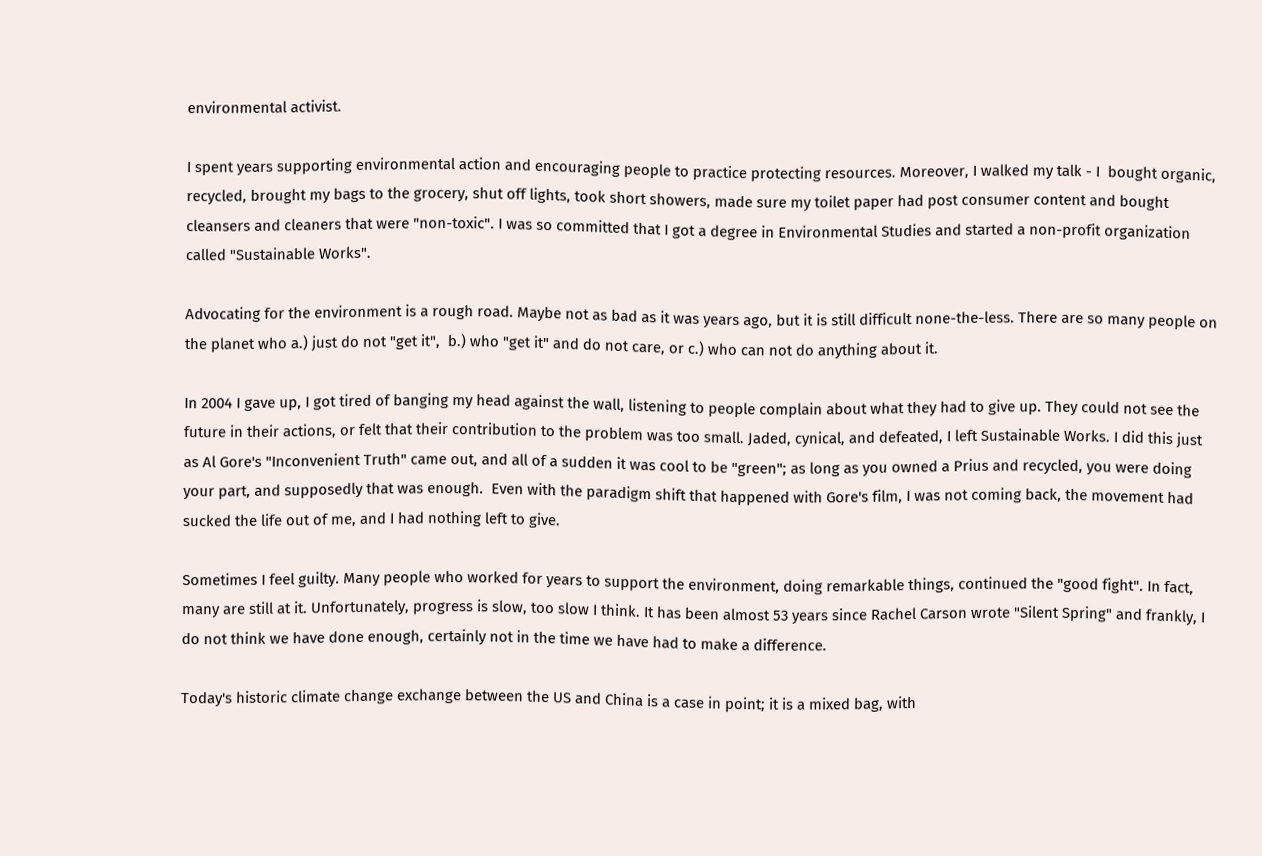environmental activist.

I spent years supporting environmental action and encouraging people to practice protecting resources. Moreover, I walked my talk - I  bought organic, recycled, brought my bags to the grocery, shut off lights, took short showers, made sure my toilet paper had post consumer content and bought cleansers and cleaners that were "non-toxic". I was so committed that I got a degree in Environmental Studies and started a non-profit organization called "Sustainable Works".

Advocating for the environment is a rough road. Maybe not as bad as it was years ago, but it is still difficult none-the-less. There are so many people on the planet who a.) just do not "get it",  b.) who "get it" and do not care, or c.) who can not do anything about it.

In 2004 I gave up, I got tired of banging my head against the wall, listening to people complain about what they had to give up. They could not see the future in their actions, or felt that their contribution to the problem was too small. Jaded, cynical, and defeated, I left Sustainable Works. I did this just as Al Gore's "Inconvenient Truth" came out, and all of a sudden it was cool to be "green"; as long as you owned a Prius and recycled, you were doing your part, and supposedly that was enough.  Even with the paradigm shift that happened with Gore's film, I was not coming back, the movement had sucked the life out of me, and I had nothing left to give.

Sometimes I feel guilty. Many people who worked for years to support the environment, doing remarkable things, continued the "good fight". In fact, many are still at it. Unfortunately, progress is slow, too slow I think. It has been almost 53 years since Rachel Carson wrote "Silent Spring" and frankly, I do not think we have done enough, certainly not in the time we have had to make a difference.

Today's historic climate change exchange between the US and China is a case in point; it is a mixed bag, with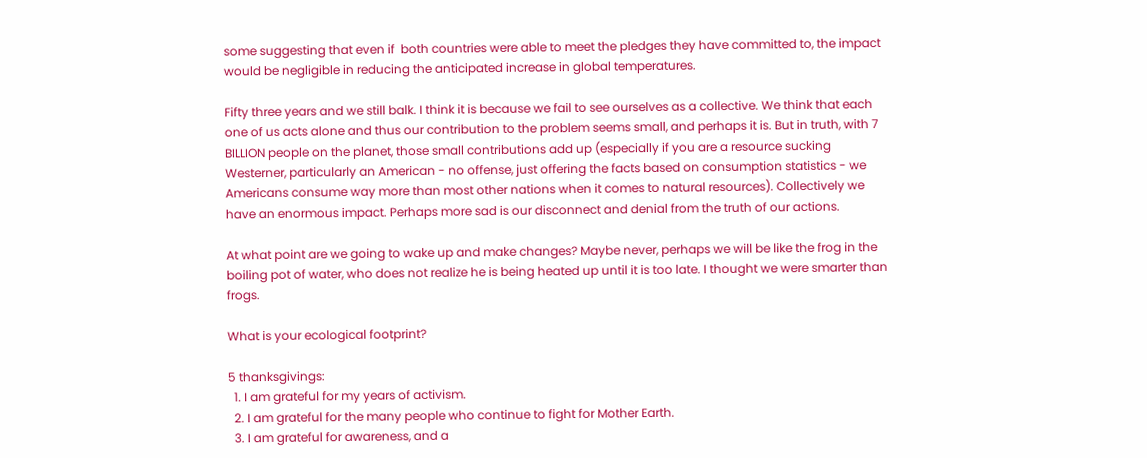some suggesting that even if  both countries were able to meet the pledges they have committed to, the impact would be negligible in reducing the anticipated increase in global temperatures.

Fifty three years and we still balk. I think it is because we fail to see ourselves as a collective. We think that each one of us acts alone and thus our contribution to the problem seems small, and perhaps it is. But in truth, with 7 BILLION people on the planet, those small contributions add up (especially if you are a resource sucking Westerner, particularly an American - no offense, just offering the facts based on consumption statistics - we Americans consume way more than most other nations when it comes to natural resources). Collectively we have an enormous impact. Perhaps more sad is our disconnect and denial from the truth of our actions.

At what point are we going to wake up and make changes? Maybe never, perhaps we will be like the frog in the boiling pot of water, who does not realize he is being heated up until it is too late. I thought we were smarter than frogs.

What is your ecological footprint?

5 thanksgivings:
  1. I am grateful for my years of activism.
  2. I am grateful for the many people who continue to fight for Mother Earth.
  3. I am grateful for awareness, and a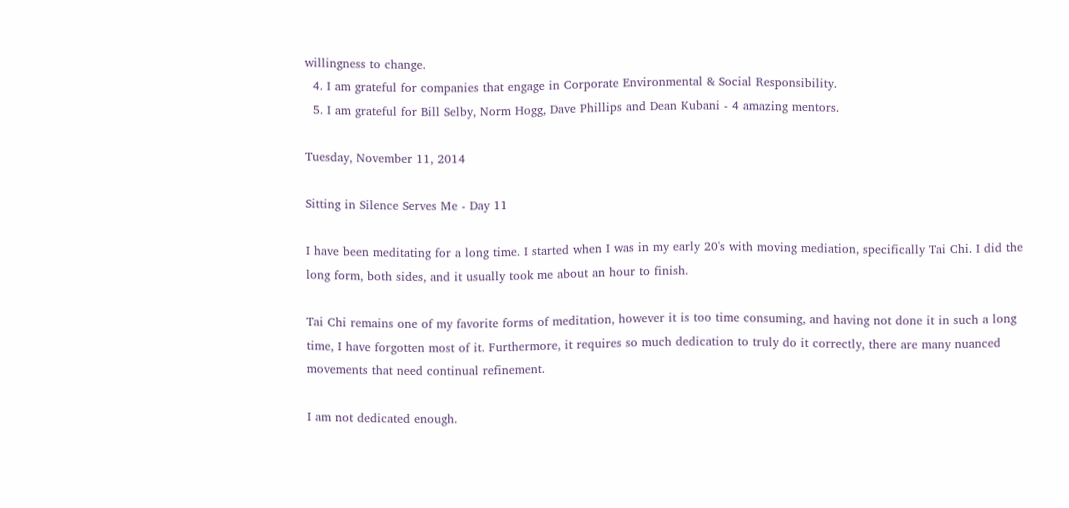willingness to change.
  4. I am grateful for companies that engage in Corporate Environmental & Social Responsibility.
  5. I am grateful for Bill Selby, Norm Hogg, Dave Phillips and Dean Kubani - 4 amazing mentors.

Tuesday, November 11, 2014

Sitting in Silence Serves Me - Day 11

I have been meditating for a long time. I started when I was in my early 20's with moving mediation, specifically Tai Chi. I did the long form, both sides, and it usually took me about an hour to finish.

Tai Chi remains one of my favorite forms of meditation, however it is too time consuming, and having not done it in such a long time, I have forgotten most of it. Furthermore, it requires so much dedication to truly do it correctly, there are many nuanced movements that need continual refinement.

I am not dedicated enough.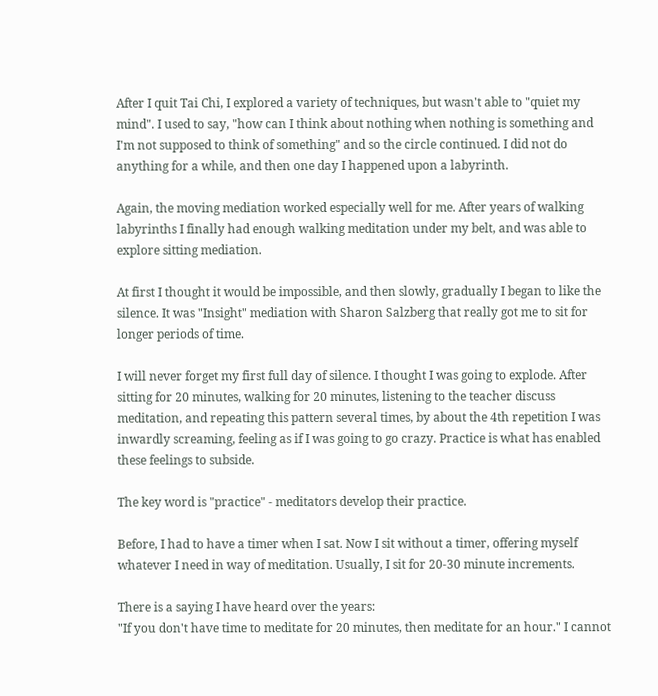After I quit Tai Chi, I explored a variety of techniques, but wasn't able to "quiet my mind". I used to say, "how can I think about nothing when nothing is something and I'm not supposed to think of something" and so the circle continued. I did not do anything for a while, and then one day I happened upon a labyrinth.

Again, the moving mediation worked especially well for me. After years of walking labyrinths I finally had enough walking meditation under my belt, and was able to explore sitting mediation.

At first I thought it would be impossible, and then slowly, gradually I began to like the silence. It was "Insight" mediation with Sharon Salzberg that really got me to sit for longer periods of time.

I will never forget my first full day of silence. I thought I was going to explode. After sitting for 20 minutes, walking for 20 minutes, listening to the teacher discuss meditation, and repeating this pattern several times, by about the 4th repetition I was inwardly screaming, feeling as if I was going to go crazy. Practice is what has enabled these feelings to subside.

The key word is "practice" - meditators develop their practice.

Before, I had to have a timer when I sat. Now I sit without a timer, offering myself whatever I need in way of meditation. Usually, I sit for 20-30 minute increments.

There is a saying I have heard over the years:
"If you don't have time to meditate for 20 minutes, then meditate for an hour." I cannot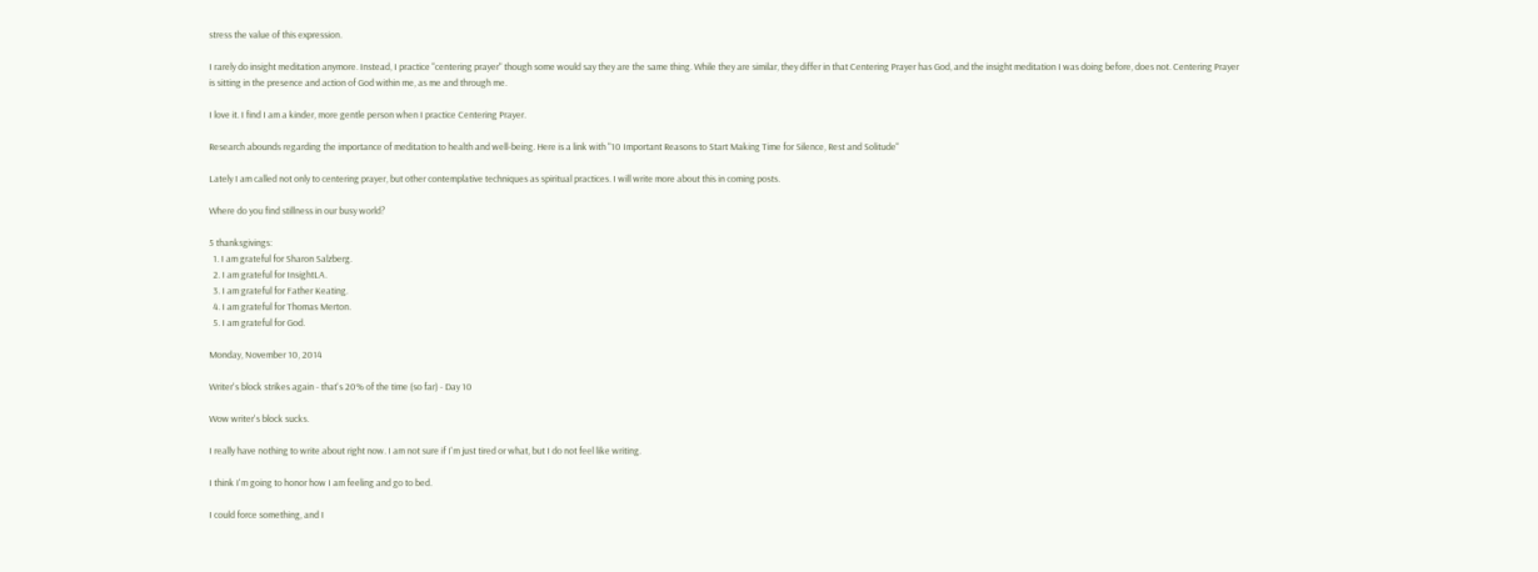stress the value of this expression.

I rarely do insight meditation anymore. Instead, I practice "centering prayer" though some would say they are the same thing. While they are similar, they differ in that Centering Prayer has God, and the insight meditation I was doing before, does not. Centering Prayer is sitting in the presence and action of God within me, as me and through me.

I love it. I find I am a kinder, more gentle person when I practice Centering Prayer.

Research abounds regarding the importance of meditation to health and well-being. Here is a link with "10 Important Reasons to Start Making Time for Silence, Rest and Solitude"

Lately I am called not only to centering prayer, but other contemplative techniques as spiritual practices. I will write more about this in coming posts.

Where do you find stillness in our busy world?

5 thanksgivings:
  1. I am grateful for Sharon Salzberg.
  2. I am grateful for InsightLA.
  3. I am grateful for Father Keating.
  4. I am grateful for Thomas Merton.
  5. I am grateful for God.

Monday, November 10, 2014

Writer's block strikes again - that's 20% of the time (so far) - Day 10

Wow writer's block sucks.

I really have nothing to write about right now. I am not sure if I'm just tired or what, but I do not feel like writing.

I think I'm going to honor how I am feeling and go to bed.

I could force something, and I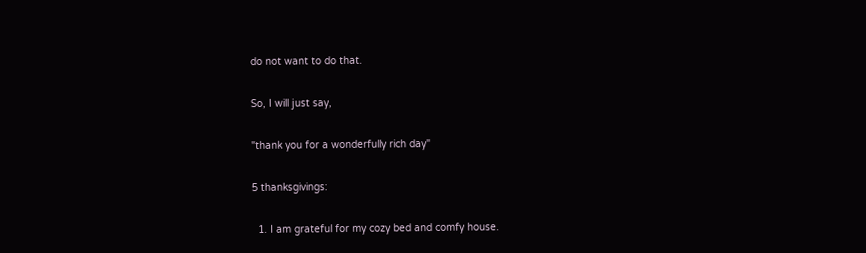do not want to do that.

So, I will just say,

"thank you for a wonderfully rich day"

5 thanksgivings:

  1. I am grateful for my cozy bed and comfy house.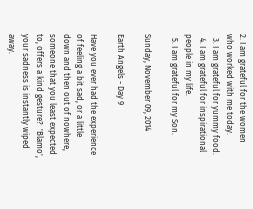2. I am grateful for the women who worked with me today.
  3. I am grateful for yummy food.
  4. I am grateful for inspirational people in my life.
  5. I am grateful for my Son.

Sunday, November 09, 2014

Earth Angels - Day 9

Have you ever had the experience of feeling a bit sad, or a little down and then out of nowhere, someone that you least expected to, offers a kind gesture?  'Blamo', your sadness is instantly wiped away.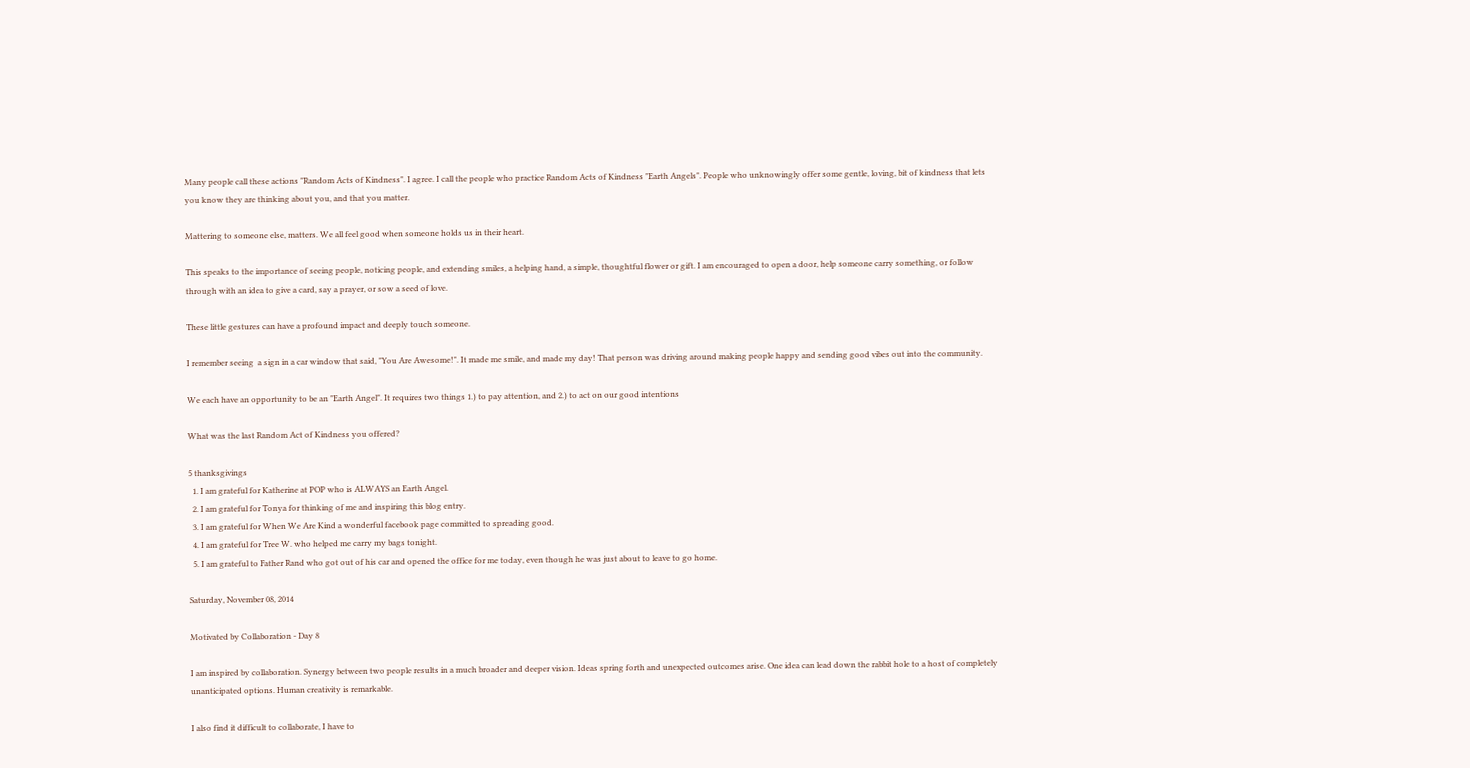Many people call these actions "Random Acts of Kindness". I agree. I call the people who practice Random Acts of Kindness "Earth Angels". People who unknowingly offer some gentle, loving, bit of kindness that lets you know they are thinking about you, and that you matter.

Mattering to someone else, matters. We all feel good when someone holds us in their heart.

This speaks to the importance of seeing people, noticing people, and extending smiles, a helping hand, a simple, thoughtful flower or gift. I am encouraged to open a door, help someone carry something, or follow through with an idea to give a card, say a prayer, or sow a seed of love.

These little gestures can have a profound impact and deeply touch someone.

I remember seeing  a sign in a car window that said, "You Are Awesome!". It made me smile, and made my day! That person was driving around making people happy and sending good vibes out into the community.

We each have an opportunity to be an "Earth Angel". It requires two things 1.) to pay attention, and 2.) to act on our good intentions

What was the last Random Act of Kindness you offered?

5 thanksgivings
  1. I am grateful for Katherine at POP who is ALWAYS an Earth Angel.
  2. I am grateful for Tonya for thinking of me and inspiring this blog entry.
  3. I am grateful for When We Are Kind a wonderful facebook page committed to spreading good.
  4. I am grateful for Tree W. who helped me carry my bags tonight.
  5. I am grateful to Father Rand who got out of his car and opened the office for me today, even though he was just about to leave to go home.

Saturday, November 08, 2014

Motivated by Collaboration - Day 8

I am inspired by collaboration. Synergy between two people results in a much broader and deeper vision. Ideas spring forth and unexpected outcomes arise. One idea can lead down the rabbit hole to a host of completely unanticipated options. Human creativity is remarkable.

I also find it difficult to collaborate, I have to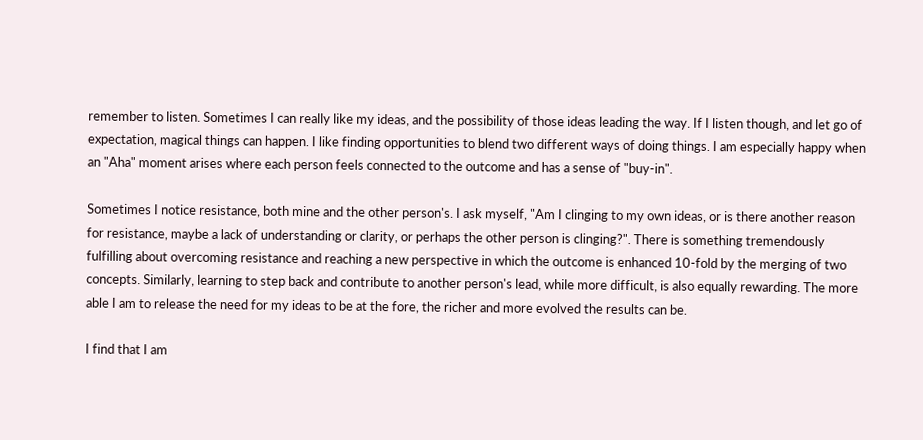remember to listen. Sometimes I can really like my ideas, and the possibility of those ideas leading the way. If I listen though, and let go of expectation, magical things can happen. I like finding opportunities to blend two different ways of doing things. I am especially happy when an "Aha" moment arises where each person feels connected to the outcome and has a sense of "buy-in".

Sometimes I notice resistance, both mine and the other person's. I ask myself, "Am I clinging to my own ideas, or is there another reason for resistance, maybe a lack of understanding or clarity, or perhaps the other person is clinging?". There is something tremendously fulfilling about overcoming resistance and reaching a new perspective in which the outcome is enhanced 10-fold by the merging of two concepts. Similarly, learning to step back and contribute to another person's lead, while more difficult, is also equally rewarding. The more able I am to release the need for my ideas to be at the fore, the richer and more evolved the results can be.

I find that I am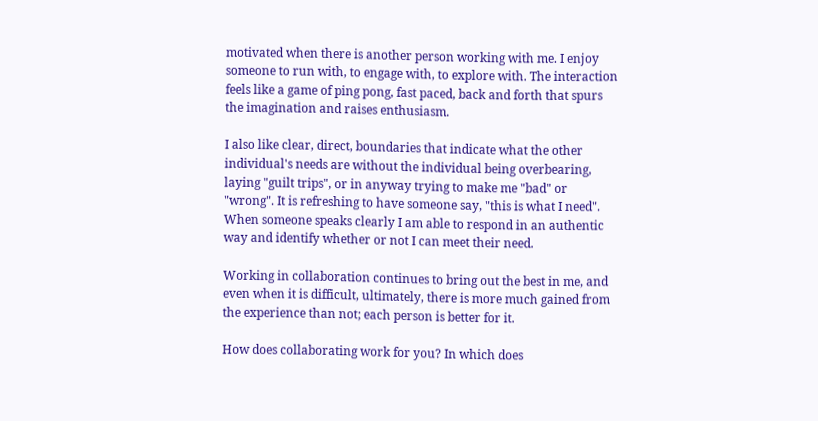motivated when there is another person working with me. I enjoy someone to run with, to engage with, to explore with. The interaction feels like a game of ping pong, fast paced, back and forth that spurs the imagination and raises enthusiasm.

I also like clear, direct, boundaries that indicate what the other individual's needs are without the individual being overbearing, laying "guilt trips", or in anyway trying to make me "bad" or "wrong". It is refreshing to have someone say, "this is what I need". When someone speaks clearly I am able to respond in an authentic way and identify whether or not I can meet their need.

Working in collaboration continues to bring out the best in me, and even when it is difficult, ultimately, there is more much gained from the experience than not; each person is better for it.

How does collaborating work for you? In which does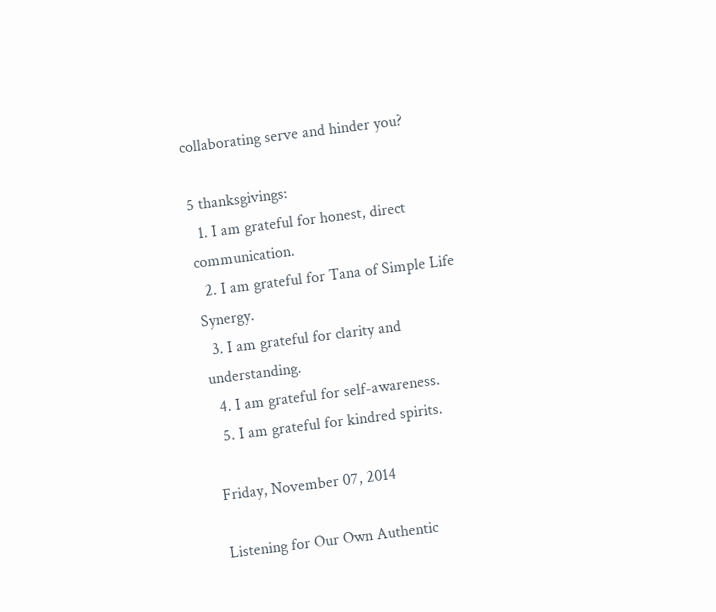collaborating serve and hinder you?

5 thanksgivings:
  1. I am grateful for honest, direct communication.
  2. I am grateful for Tana of Simple Life Synergy.
  3. I am grateful for clarity and understanding.
  4. I am grateful for self-awareness.
  5. I am grateful for kindred spirits.

Friday, November 07, 2014

Listening for Our Own Authentic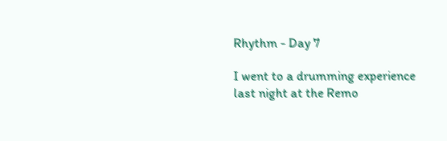Rhythm - Day 7

I went to a drumming experience last night at the Remo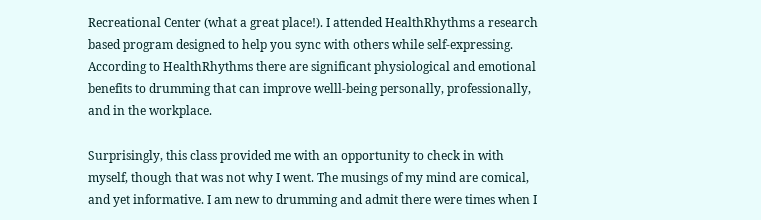Recreational Center (what a great place!). I attended HealthRhythms a research based program designed to help you sync with others while self-expressing. According to HealthRhythms there are significant physiological and emotional benefits to drumming that can improve welll-being personally, professionally, and in the workplace.

Surprisingly, this class provided me with an opportunity to check in with myself, though that was not why I went. The musings of my mind are comical, and yet informative. I am new to drumming and admit there were times when I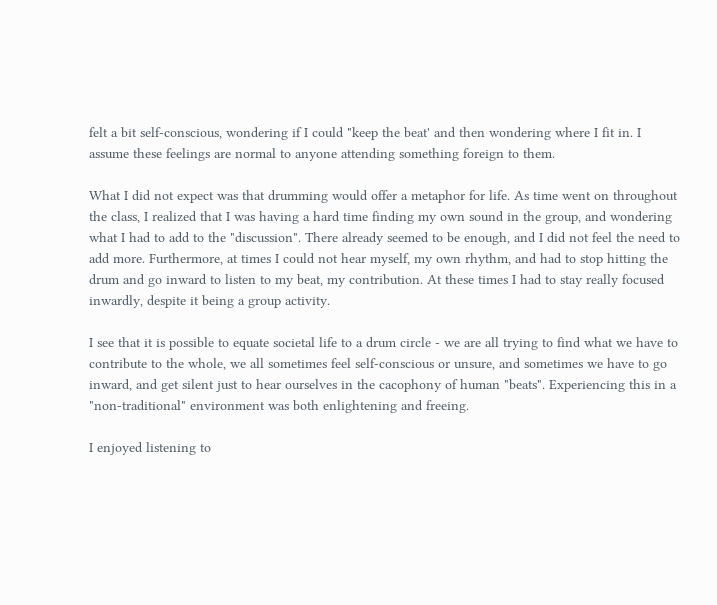felt a bit self-conscious, wondering if I could "keep the beat' and then wondering where I fit in. I assume these feelings are normal to anyone attending something foreign to them.

What I did not expect was that drumming would offer a metaphor for life. As time went on throughout the class, I realized that I was having a hard time finding my own sound in the group, and wondering what I had to add to the "discussion". There already seemed to be enough, and I did not feel the need to add more. Furthermore, at times I could not hear myself, my own rhythm, and had to stop hitting the drum and go inward to listen to my beat, my contribution. At these times I had to stay really focused inwardly, despite it being a group activity.

I see that it is possible to equate societal life to a drum circle - we are all trying to find what we have to contribute to the whole, we all sometimes feel self-conscious or unsure, and sometimes we have to go inward, and get silent just to hear ourselves in the cacophony of human "beats". Experiencing this in a "non-traditional" environment was both enlightening and freeing.

I enjoyed listening to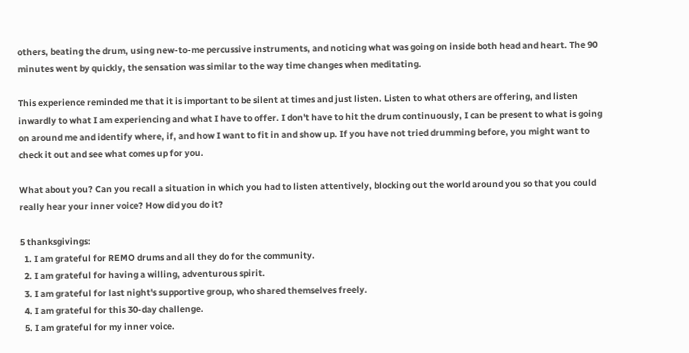others, beating the drum, using new-to-me percussive instruments, and noticing what was going on inside both head and heart. The 90 minutes went by quickly, the sensation was similar to the way time changes when meditating.

This experience reminded me that it is important to be silent at times and just listen. Listen to what others are offering, and listen inwardly to what I am experiencing and what I have to offer. I don't have to hit the drum continuously, I can be present to what is going on around me and identify where, if, and how I want to fit in and show up. If you have not tried drumming before, you might want to check it out and see what comes up for you.

What about you? Can you recall a situation in which you had to listen attentively, blocking out the world around you so that you could really hear your inner voice? How did you do it?

5 thanksgivings:
  1. I am grateful for REMO drums and all they do for the community.
  2. I am grateful for having a willing, adventurous spirit.
  3. I am grateful for last night's supportive group, who shared themselves freely.
  4. I am grateful for this 30-day challenge.
  5. I am grateful for my inner voice.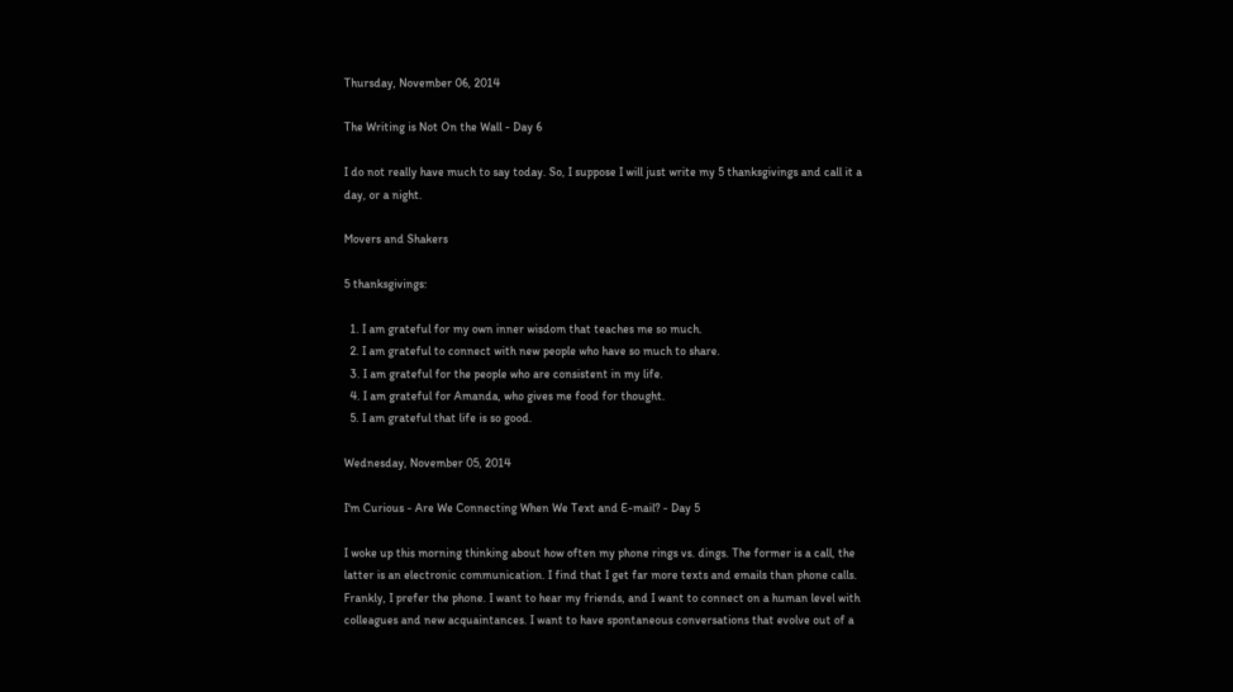Thursday, November 06, 2014

The Writing is Not On the Wall - Day 6

I do not really have much to say today. So, I suppose I will just write my 5 thanksgivings and call it a day, or a night.

Movers and Shakers

5 thanksgivings:

  1. I am grateful for my own inner wisdom that teaches me so much.
  2. I am grateful to connect with new people who have so much to share.
  3. I am grateful for the people who are consistent in my life.
  4. I am grateful for Amanda, who gives me food for thought.
  5. I am grateful that life is so good.

Wednesday, November 05, 2014

I'm Curious - Are We Connecting When We Text and E-mail? - Day 5

I woke up this morning thinking about how often my phone rings vs. dings. The former is a call, the latter is an electronic communication. I find that I get far more texts and emails than phone calls. Frankly, I prefer the phone. I want to hear my friends, and I want to connect on a human level with colleagues and new acquaintances. I want to have spontaneous conversations that evolve out of a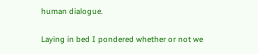human dialogue.

Laying in bed I pondered whether or not we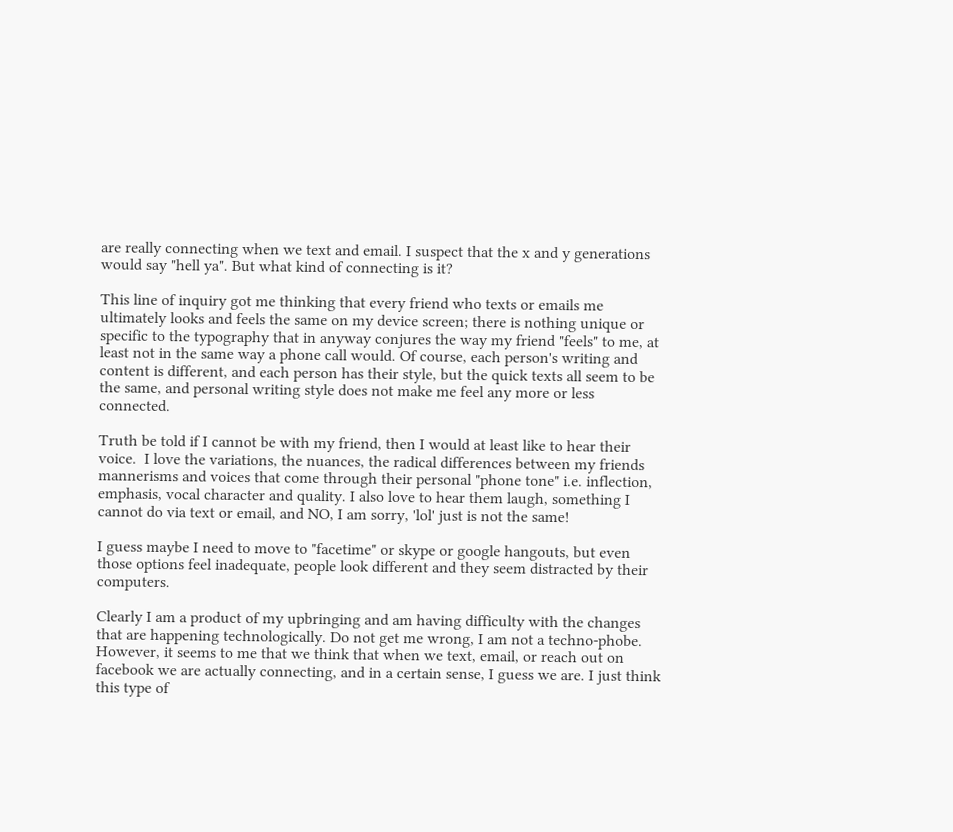are really connecting when we text and email. I suspect that the x and y generations would say "hell ya". But what kind of connecting is it?

This line of inquiry got me thinking that every friend who texts or emails me ultimately looks and feels the same on my device screen; there is nothing unique or specific to the typography that in anyway conjures the way my friend "feels" to me, at least not in the same way a phone call would. Of course, each person's writing and content is different, and each person has their style, but the quick texts all seem to be the same, and personal writing style does not make me feel any more or less connected.

Truth be told if I cannot be with my friend, then I would at least like to hear their voice.  I love the variations, the nuances, the radical differences between my friends mannerisms and voices that come through their personal "phone tone" i.e. inflection, emphasis, vocal character and quality. I also love to hear them laugh, something I cannot do via text or email, and NO, I am sorry, 'lol' just is not the same!

I guess maybe I need to move to "facetime" or skype or google hangouts, but even those options feel inadequate, people look different and they seem distracted by their computers.

Clearly I am a product of my upbringing and am having difficulty with the changes that are happening technologically. Do not get me wrong, I am not a techno-phobe. However, it seems to me that we think that when we text, email, or reach out on facebook we are actually connecting, and in a certain sense, I guess we are. I just think this type of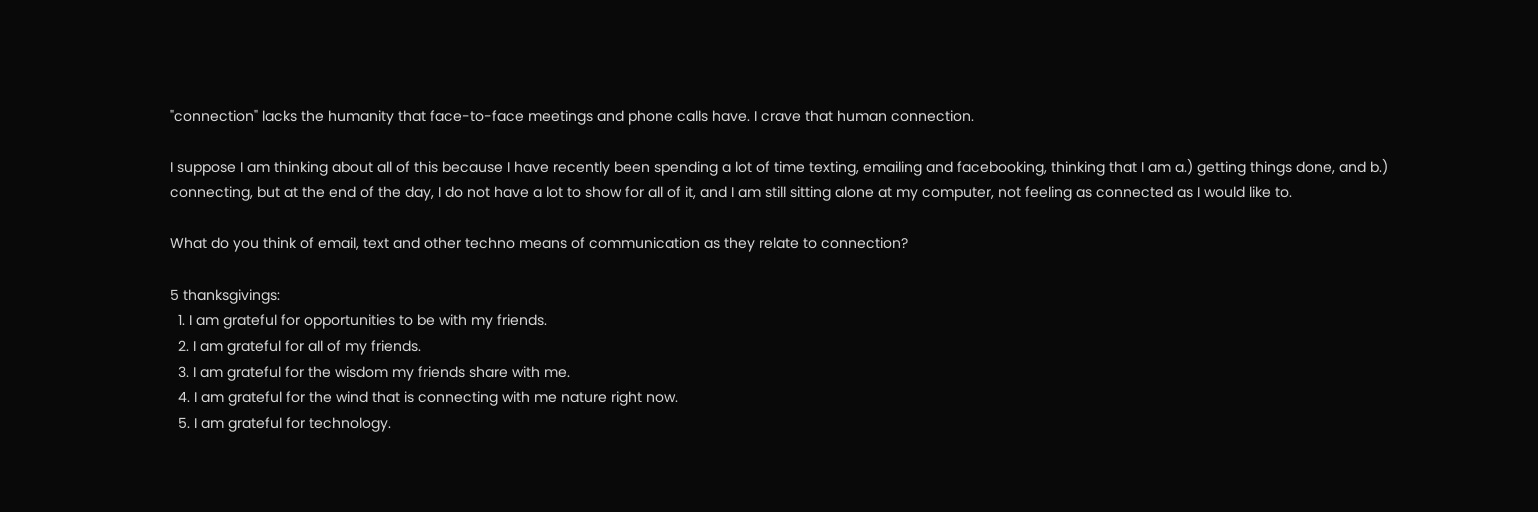"connection" lacks the humanity that face-to-face meetings and phone calls have. I crave that human connection.

I suppose I am thinking about all of this because I have recently been spending a lot of time texting, emailing and facebooking, thinking that I am a.) getting things done, and b.) connecting, but at the end of the day, I do not have a lot to show for all of it, and I am still sitting alone at my computer, not feeling as connected as I would like to.

What do you think of email, text and other techno means of communication as they relate to connection?

5 thanksgivings:
  1. I am grateful for opportunities to be with my friends.
  2. I am grateful for all of my friends.
  3. I am grateful for the wisdom my friends share with me.
  4. I am grateful for the wind that is connecting with me nature right now.
  5. I am grateful for technology.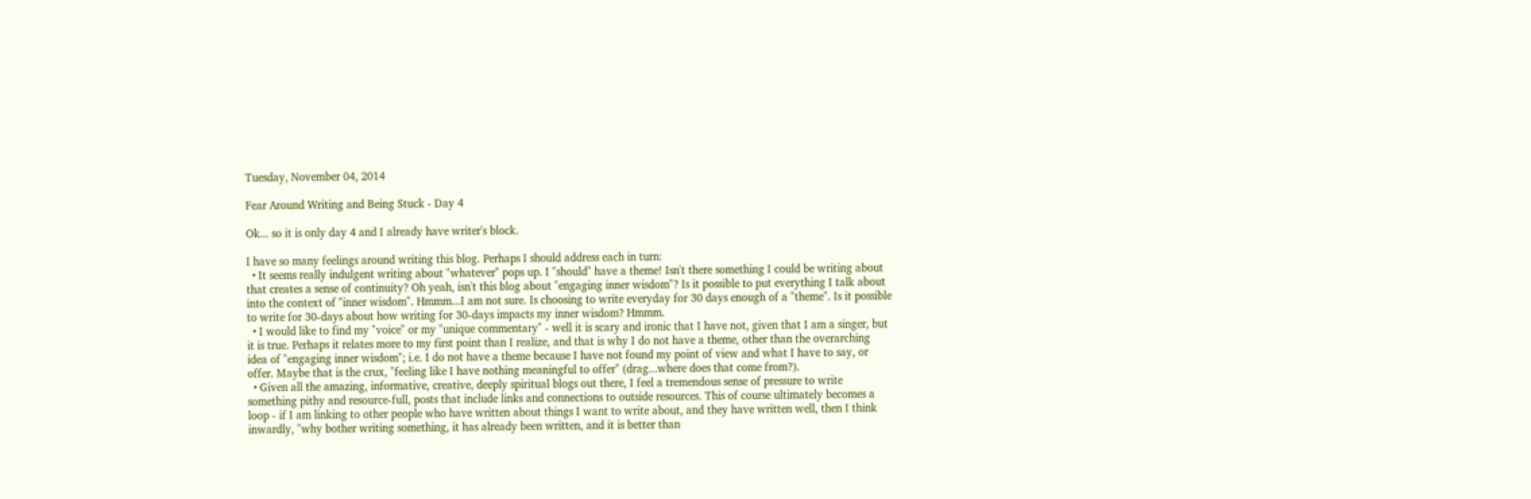Tuesday, November 04, 2014

Fear Around Writing and Being Stuck - Day 4

Ok... so it is only day 4 and I already have writer's block.

I have so many feelings around writing this blog. Perhaps I should address each in turn:
  • It seems really indulgent writing about "whatever" pops up. I "should" have a theme! Isn't there something I could be writing about that creates a sense of continuity? Oh yeah, isn't this blog about "engaging inner wisdom"? Is it possible to put everything I talk about into the context of "inner wisdom". Hmmm...I am not sure. Is choosing to write everyday for 30 days enough of a "theme". Is it possible to write for 30-days about how writing for 30-days impacts my inner wisdom? Hmmm.
  • I would like to find my "voice" or my "unique commentary" - well it is scary and ironic that I have not, given that I am a singer, but it is true. Perhaps it relates more to my first point than I realize, and that is why I do not have a theme, other than the overarching idea of "engaging inner wisdom"; i.e. I do not have a theme because I have not found my point of view and what I have to say, or offer. Maybe that is the crux, "feeling like I have nothing meaningful to offer" (drag...where does that come from?).
  • Given all the amazing, informative, creative, deeply spiritual blogs out there, I feel a tremendous sense of pressure to write something pithy and resource-full, posts that include links and connections to outside resources. This of course ultimately becomes a loop - if I am linking to other people who have written about things I want to write about, and they have written well, then I think inwardly, "why bother writing something, it has already been written, and it is better than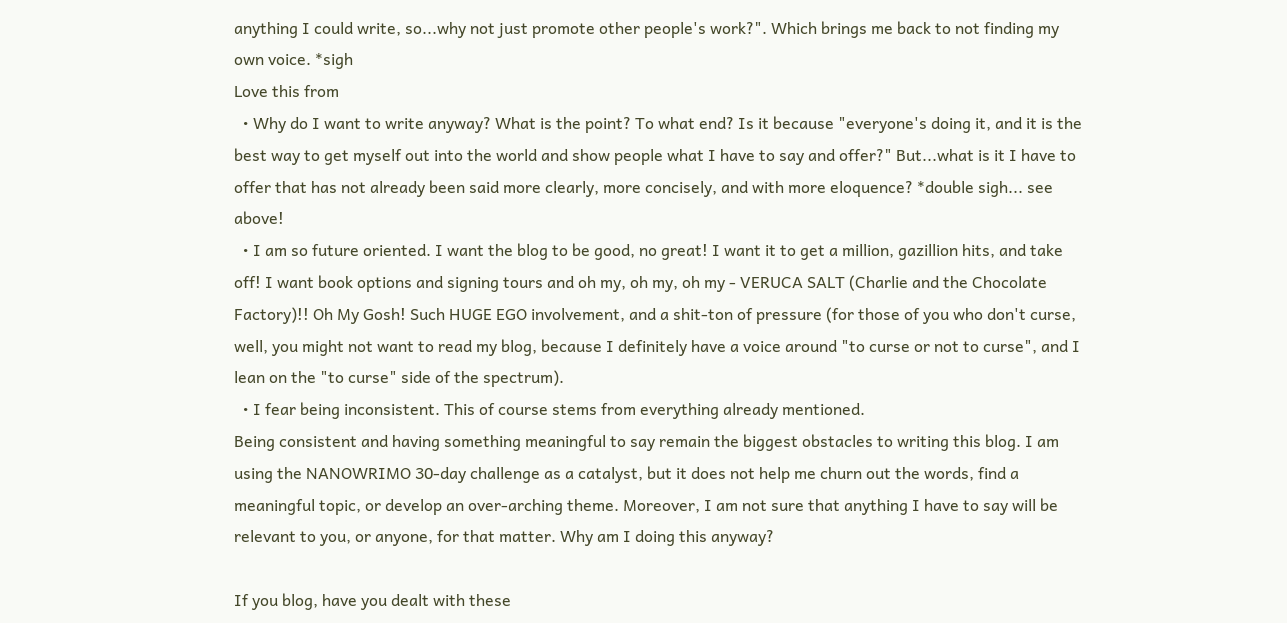anything I could write, so...why not just promote other people's work?". Which brings me back to not finding my own voice. *sigh
Love this from
  • Why do I want to write anyway? What is the point? To what end? Is it because "everyone's doing it, and it is the best way to get myself out into the world and show people what I have to say and offer?" But...what is it I have to offer that has not already been said more clearly, more concisely, and with more eloquence? *double sigh... see above!
  • I am so future oriented. I want the blog to be good, no great! I want it to get a million, gazillion hits, and take off! I want book options and signing tours and oh my, oh my, oh my - VERUCA SALT (Charlie and the Chocolate Factory)!! Oh My Gosh! Such HUGE EGO involvement, and a shit-ton of pressure (for those of you who don't curse, well, you might not want to read my blog, because I definitely have a voice around "to curse or not to curse", and I lean on the "to curse" side of the spectrum).
  • I fear being inconsistent. This of course stems from everything already mentioned.
Being consistent and having something meaningful to say remain the biggest obstacles to writing this blog. I am using the NANOWRIMO 30-day challenge as a catalyst, but it does not help me churn out the words, find a meaningful topic, or develop an over-arching theme. Moreover, I am not sure that anything I have to say will be relevant to you, or anyone, for that matter. Why am I doing this anyway?

If you blog, have you dealt with these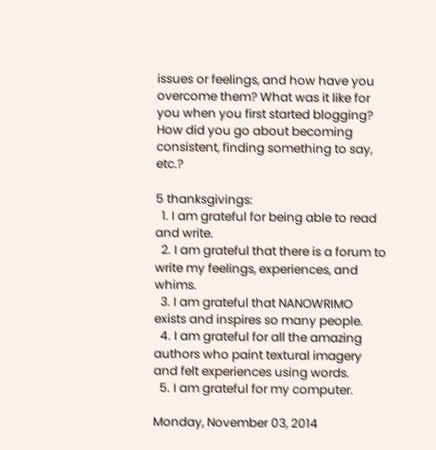issues or feelings, and how have you overcome them? What was it like for you when you first started blogging? How did you go about becoming consistent, finding something to say, etc.?

5 thanksgivings:
  1. I am grateful for being able to read and write.
  2. I am grateful that there is a forum to write my feelings, experiences, and whims.
  3. I am grateful that NANOWRIMO exists and inspires so many people.
  4. I am grateful for all the amazing authors who paint textural imagery and felt experiences using words.
  5. I am grateful for my computer.

Monday, November 03, 2014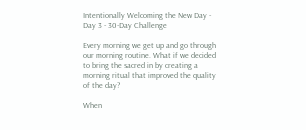Intentionally Welcoming the New Day - Day 3 - 30-Day Challenge

Every morning we get up and go through our morning routine. What if we decided to bring the sacred in by creating a morning ritual that improved the quality of the day?

When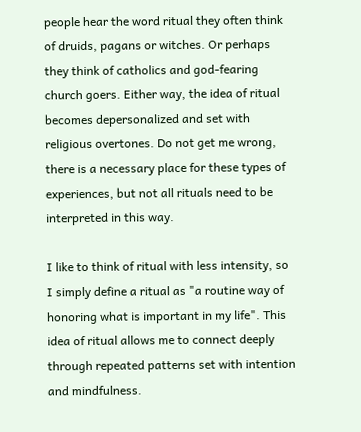people hear the word ritual they often think of druids, pagans or witches. Or perhaps they think of catholics and god-fearing church goers. Either way, the idea of ritual becomes depersonalized and set with religious overtones. Do not get me wrong, there is a necessary place for these types of experiences, but not all rituals need to be interpreted in this way.

I like to think of ritual with less intensity, so I simply define a ritual as "a routine way of honoring what is important in my life". This idea of ritual allows me to connect deeply through repeated patterns set with intention and mindfulness.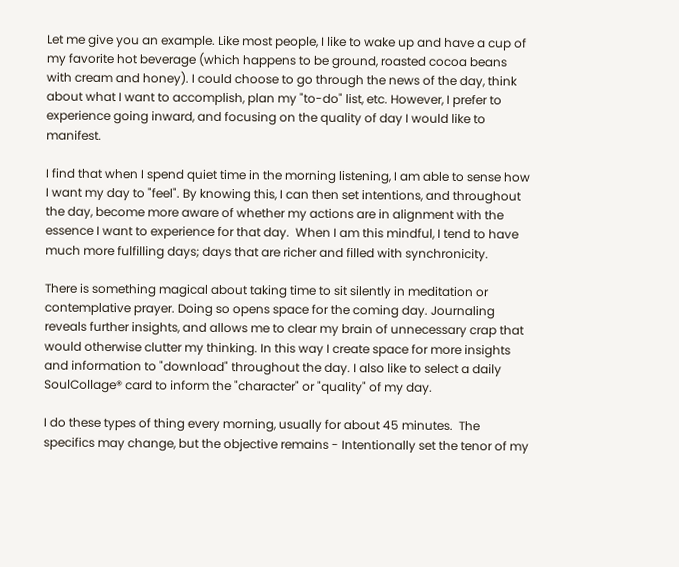Let me give you an example. Like most people, I like to wake up and have a cup of my favorite hot beverage (which happens to be ground, roasted cocoa beans with cream and honey). I could choose to go through the news of the day, think about what I want to accomplish, plan my "to-do" list, etc. However, I prefer to experience going inward, and focusing on the quality of day I would like to manifest.

I find that when I spend quiet time in the morning listening, I am able to sense how I want my day to "feel". By knowing this, I can then set intentions, and throughout the day, become more aware of whether my actions are in alignment with the essence I want to experience for that day.  When I am this mindful, I tend to have much more fulfilling days; days that are richer and filled with synchronicity.

There is something magical about taking time to sit silently in meditation or contemplative prayer. Doing so opens space for the coming day. Journaling reveals further insights, and allows me to clear my brain of unnecessary crap that would otherwise clutter my thinking. In this way I create space for more insights and information to "download" throughout the day. I also like to select a daily SoulCollage® card to inform the "character" or "quality" of my day.

I do these types of thing every morning, usually for about 45 minutes.  The specifics may change, but the objective remains - Intentionally set the tenor of my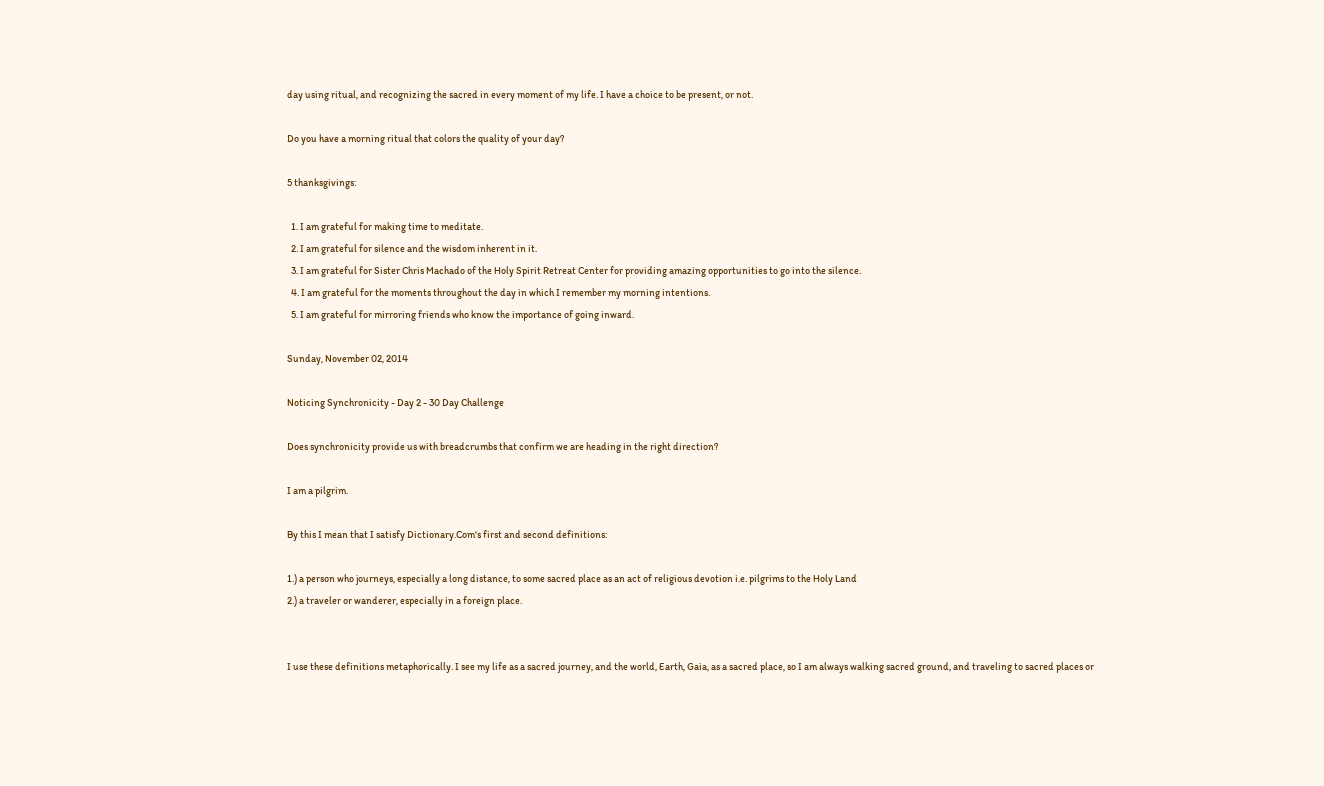day using ritual, and recognizing the sacred in every moment of my life. I have a choice to be present, or not.

Do you have a morning ritual that colors the quality of your day?

5 thanksgivings:

  1. I am grateful for making time to meditate.
  2. I am grateful for silence and the wisdom inherent in it.
  3. I am grateful for Sister Chris Machado of the Holy Spirit Retreat Center for providing amazing opportunities to go into the silence.
  4. I am grateful for the moments throughout the day in which I remember my morning intentions.
  5. I am grateful for mirroring friends who know the importance of going inward.

Sunday, November 02, 2014

Noticing Synchronicity - Day 2 - 30 Day Challenge

Does synchronicity provide us with breadcrumbs that confirm we are heading in the right direction?

I am a pilgrim.

By this I mean that I satisfy Dictionary.Com's first and second definitions:

1.) a person who journeys, especially a long distance, to some sacred place as an act of religious devotion i.e. pilgrims to the Holy Land
2.) a traveler or wanderer, especially in a foreign place.


I use these definitions metaphorically. I see my life as a sacred journey, and the world, Earth, Gaia, as a sacred place, so I am always walking sacred ground, and traveling to sacred places or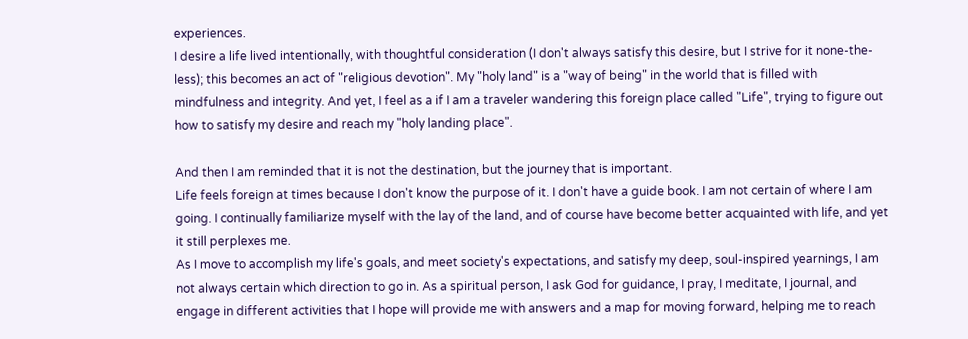experiences.
I desire a life lived intentionally, with thoughtful consideration (I don't always satisfy this desire, but I strive for it none-the-less); this becomes an act of "religious devotion". My "holy land" is a "way of being" in the world that is filled with mindfulness and integrity. And yet, I feel as a if I am a traveler wandering this foreign place called "Life", trying to figure out how to satisfy my desire and reach my "holy landing place".

And then I am reminded that it is not the destination, but the journey that is important.
Life feels foreign at times because I don't know the purpose of it. I don't have a guide book. I am not certain of where I am going. I continually familiarize myself with the lay of the land, and of course have become better acquainted with life, and yet it still perplexes me.
As I move to accomplish my life's goals, and meet society's expectations, and satisfy my deep, soul-inspired yearnings, I am not always certain which direction to go in. As a spiritual person, I ask God for guidance, I pray, I meditate, I journal, and engage in different activities that I hope will provide me with answers and a map for moving forward, helping me to reach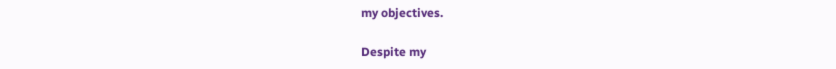my objectives.

Despite my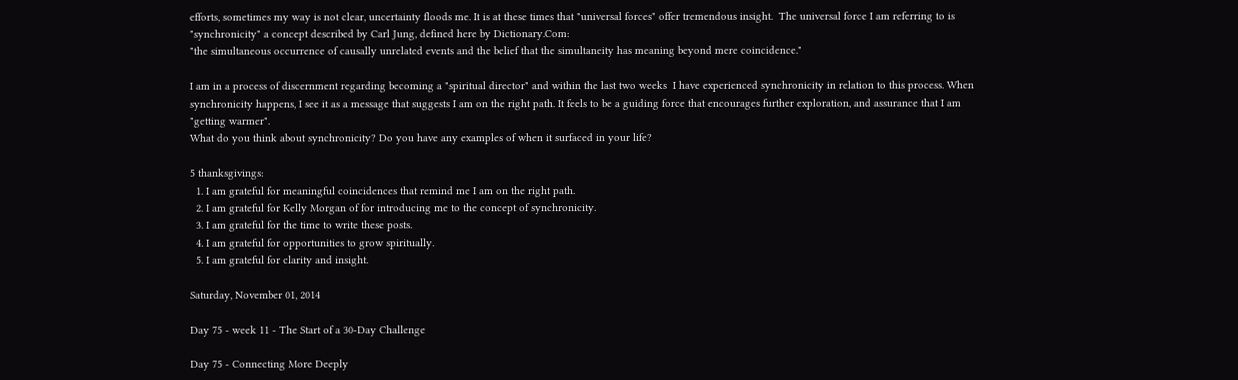efforts, sometimes my way is not clear, uncertainty floods me. It is at these times that "universal forces" offer tremendous insight.  The universal force I am referring to is "synchronicity" a concept described by Carl Jung, defined here by Dictionary.Com:
"the simultaneous occurrence of causally unrelated events and the belief that the simultaneity has meaning beyond mere coincidence."

I am in a process of discernment regarding becoming a "spiritual director" and within the last two weeks  I have experienced synchronicity in relation to this process. When synchronicity happens, I see it as a message that suggests I am on the right path. It feels to be a guiding force that encourages further exploration, and assurance that I am "getting warmer".
What do you think about synchronicity? Do you have any examples of when it surfaced in your life?

5 thanksgivings:
  1. I am grateful for meaningful coincidences that remind me I am on the right path.
  2. I am grateful for Kelly Morgan of for introducing me to the concept of synchronicity.
  3. I am grateful for the time to write these posts.
  4. I am grateful for opportunities to grow spiritually.
  5. I am grateful for clarity and insight.

Saturday, November 01, 2014

Day 75 - week 11 - The Start of a 30-Day Challenge

Day 75 - Connecting More Deeply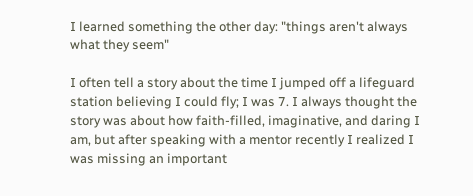I learned something the other day: "things aren't always what they seem"

I often tell a story about the time I jumped off a lifeguard station believing I could fly; I was 7. I always thought the story was about how faith-filled, imaginative, and daring I am, but after speaking with a mentor recently I realized I was missing an important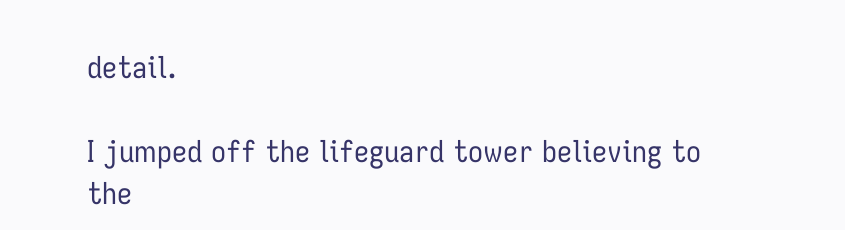detail.

I jumped off the lifeguard tower believing to the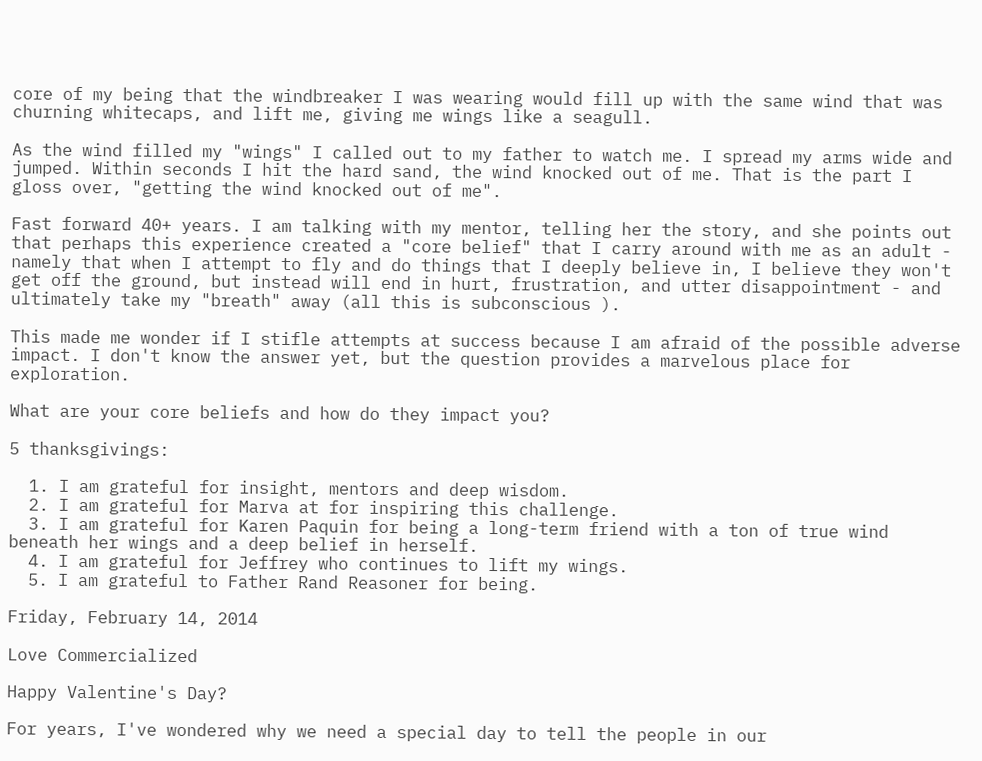core of my being that the windbreaker I was wearing would fill up with the same wind that was churning whitecaps, and lift me, giving me wings like a seagull.

As the wind filled my "wings" I called out to my father to watch me. I spread my arms wide and jumped. Within seconds I hit the hard sand, the wind knocked out of me. That is the part I gloss over, "getting the wind knocked out of me".

Fast forward 40+ years. I am talking with my mentor, telling her the story, and she points out that perhaps this experience created a "core belief" that I carry around with me as an adult - namely that when I attempt to fly and do things that I deeply believe in, I believe they won't get off the ground, but instead will end in hurt, frustration, and utter disappointment - and ultimately take my "breath" away (all this is subconscious ).

This made me wonder if I stifle attempts at success because I am afraid of the possible adverse impact. I don't know the answer yet, but the question provides a marvelous place for exploration.

What are your core beliefs and how do they impact you?

5 thanksgivings:

  1. I am grateful for insight, mentors and deep wisdom.
  2. I am grateful for Marva at for inspiring this challenge.
  3. I am grateful for Karen Paquin for being a long-term friend with a ton of true wind beneath her wings and a deep belief in herself.
  4. I am grateful for Jeffrey who continues to lift my wings.
  5. I am grateful to Father Rand Reasoner for being.

Friday, February 14, 2014

Love Commercialized

Happy Valentine's Day?

For years, I've wondered why we need a special day to tell the people in our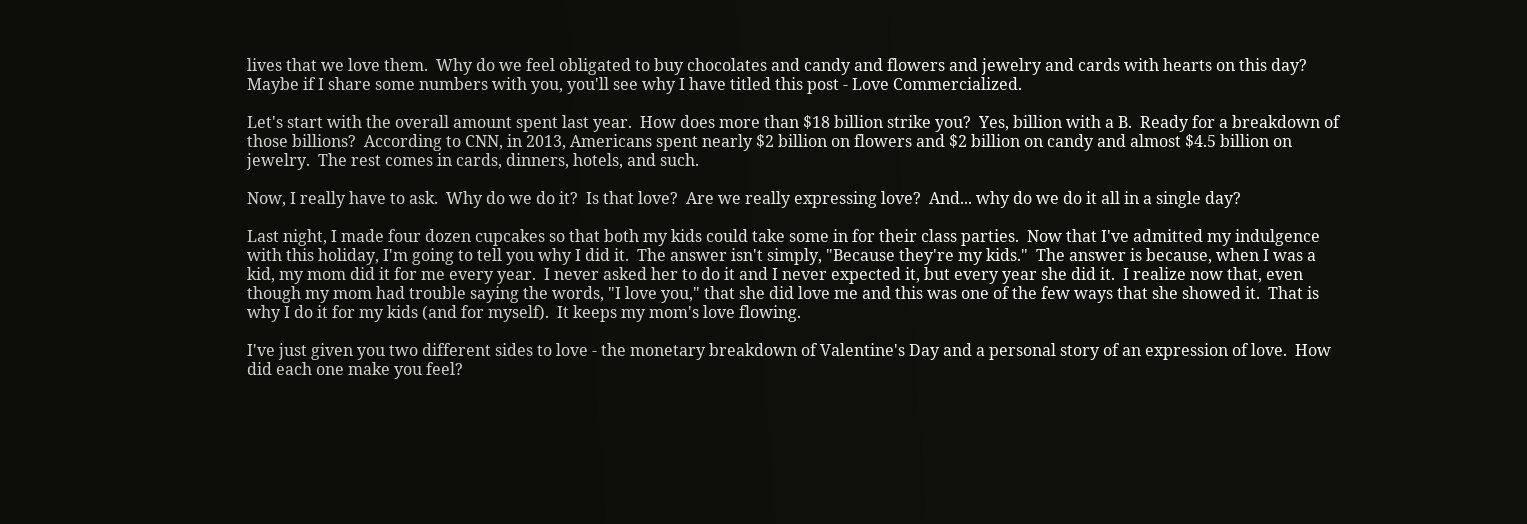lives that we love them.  Why do we feel obligated to buy chocolates and candy and flowers and jewelry and cards with hearts on this day?  Maybe if I share some numbers with you, you'll see why I have titled this post - Love Commercialized.

Let's start with the overall amount spent last year.  How does more than $18 billion strike you?  Yes, billion with a B.  Ready for a breakdown of those billions?  According to CNN, in 2013, Americans spent nearly $2 billion on flowers and $2 billion on candy and almost $4.5 billion on jewelry.  The rest comes in cards, dinners, hotels, and such.

Now, I really have to ask.  Why do we do it?  Is that love?  Are we really expressing love?  And... why do we do it all in a single day?

Last night, I made four dozen cupcakes so that both my kids could take some in for their class parties.  Now that I've admitted my indulgence with this holiday, I'm going to tell you why I did it.  The answer isn't simply, "Because they're my kids."  The answer is because, when I was a kid, my mom did it for me every year.  I never asked her to do it and I never expected it, but every year she did it.  I realize now that, even though my mom had trouble saying the words, "I love you," that she did love me and this was one of the few ways that she showed it.  That is why I do it for my kids (and for myself).  It keeps my mom's love flowing.

I've just given you two different sides to love - the monetary breakdown of Valentine's Day and a personal story of an expression of love.  How did each one make you feel?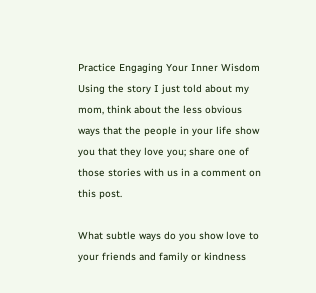Practice Engaging Your Inner Wisdom
Using the story I just told about my mom, think about the less obvious ways that the people in your life show you that they love you; share one of those stories with us in a comment on this post.

What subtle ways do you show love to your friends and family or kindness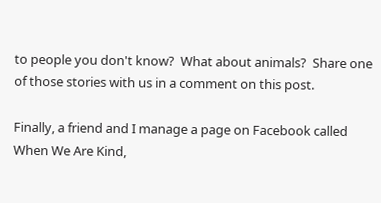to people you don't know?  What about animals?  Share one of those stories with us in a comment on this post.

Finally, a friend and I manage a page on Facebook called When We Are Kind,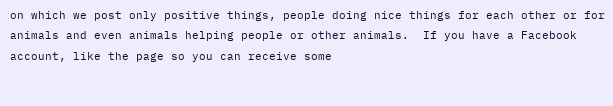on which we post only positive things, people doing nice things for each other or for animals and even animals helping people or other animals.  If you have a Facebook account, like the page so you can receive some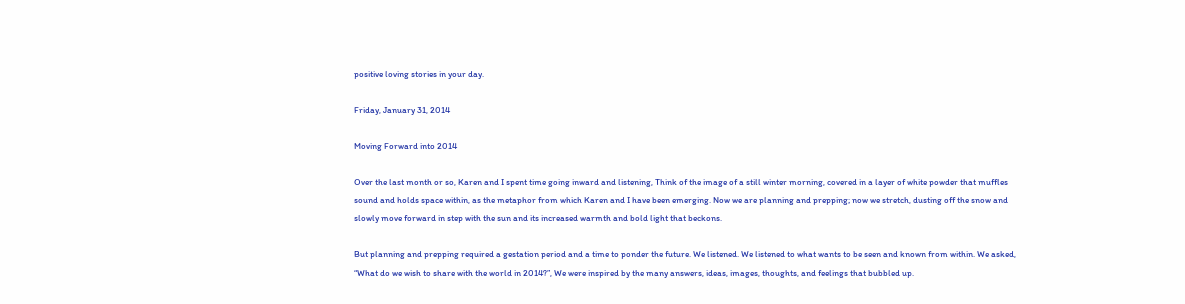positive loving stories in your day.

Friday, January 31, 2014

Moving Forward into 2014

Over the last month or so, Karen and I spent time going inward and listening, Think of the image of a still winter morning, covered in a layer of white powder that muffles sound and holds space within, as the metaphor from which Karen and I have been emerging. Now we are planning and prepping; now we stretch, dusting off the snow and slowly move forward in step with the sun and its increased warmth and bold light that beckons.

But planning and prepping required a gestation period and a time to ponder the future. We listened. We listened to what wants to be seen and known from within. We asked, “What do we wish to share with the world in 2014?”, We were inspired by the many answers, ideas, images, thoughts, and feelings that bubbled up.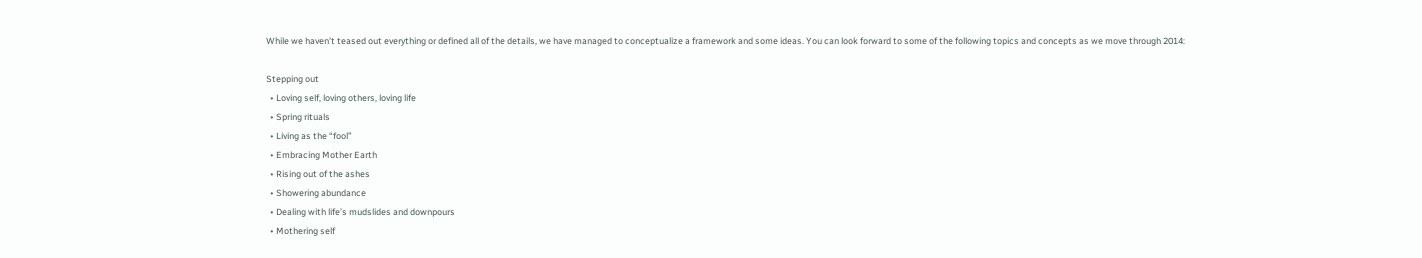While we haven’t teased out everything or defined all of the details, we have managed to conceptualize a framework and some ideas. You can look forward to some of the following topics and concepts as we move through 2014:

Stepping out
  • Loving self, loving others, loving life
  • Spring rituals
  • Living as the “fool”
  • Embracing Mother Earth
  • Rising out of the ashes
  • Showering abundance
  • Dealing with life’s mudslides and downpours
  • Mothering self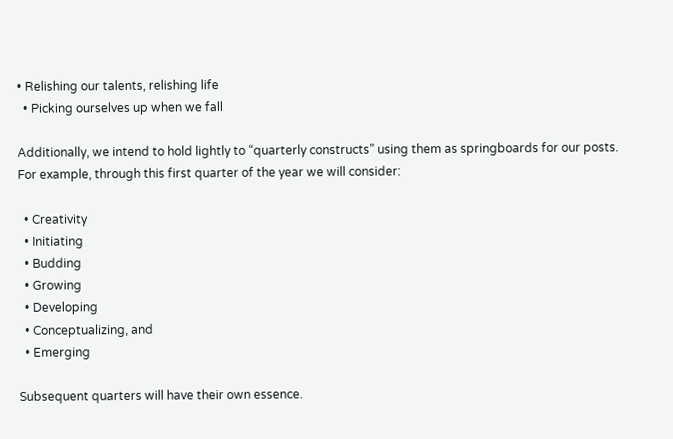• Relishing our talents, relishing life
  • Picking ourselves up when we fall

Additionally, we intend to hold lightly to “quarterly constructs” using them as springboards for our posts. For example, through this first quarter of the year we will consider:

  • Creativity
  • Initiating
  • Budding
  • Growing
  • Developing
  • Conceptualizing, and
  • Emerging

Subsequent quarters will have their own essence.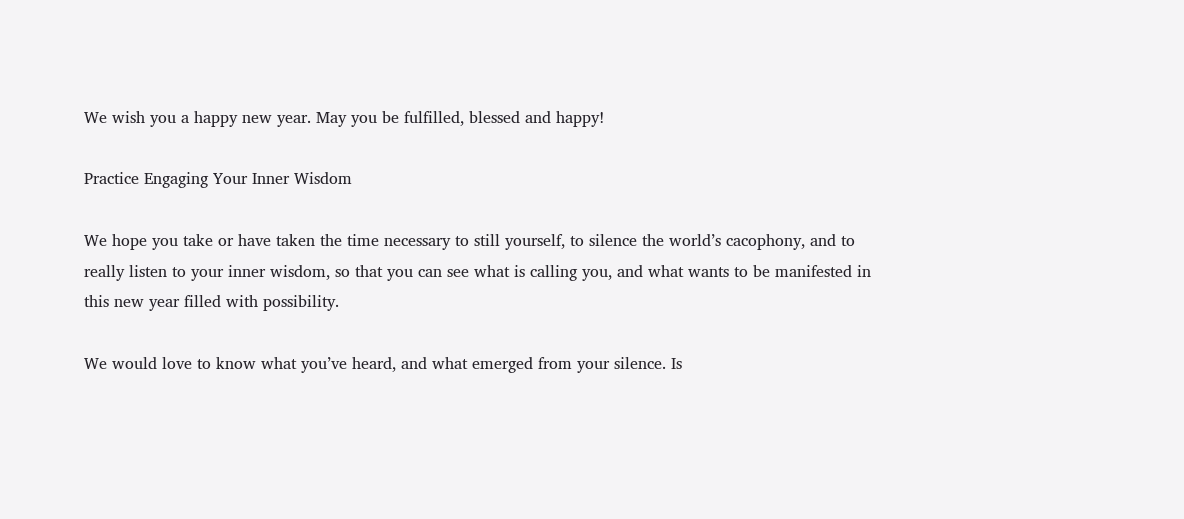We wish you a happy new year. May you be fulfilled, blessed and happy!

Practice Engaging Your Inner Wisdom

We hope you take or have taken the time necessary to still yourself, to silence the world’s cacophony, and to really listen to your inner wisdom, so that you can see what is calling you, and what wants to be manifested in this new year filled with possibility.

We would love to know what you’ve heard, and what emerged from your silence. Is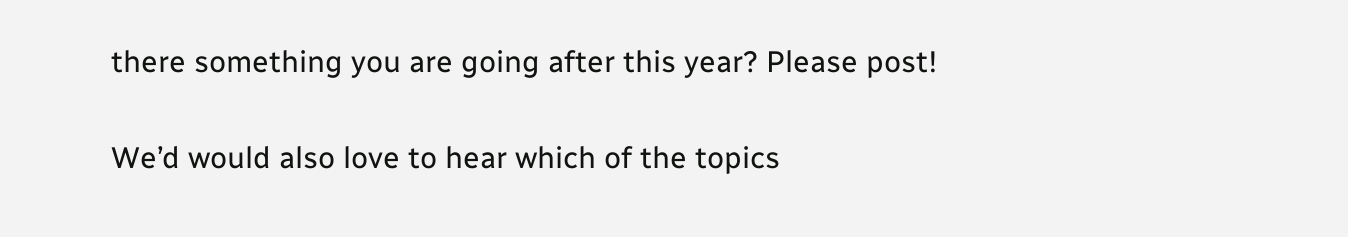there something you are going after this year? Please post!

We’d would also love to hear which of the topics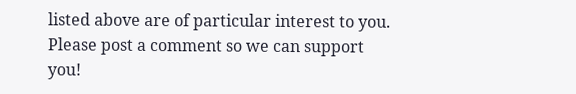listed above are of particular interest to you. Please post a comment so we can support you!